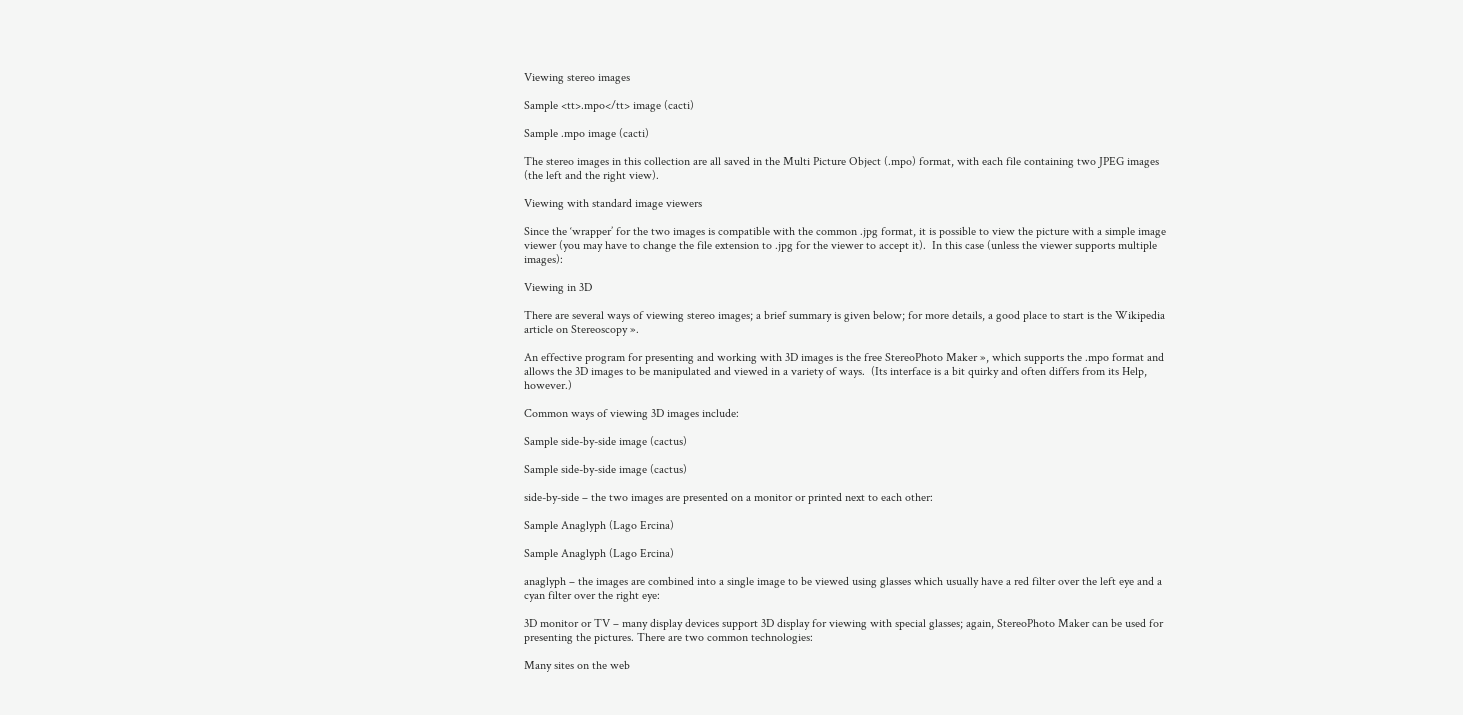Viewing stereo images

Sample <tt>.mpo</tt> image (cacti)

Sample .mpo image (cacti)

The stereo images in this collection are all saved in the Multi Picture Object (.mpo) format, with each file containing two JPEG images (the left and the right view).

Viewing with standard image viewers

Since the ‘wrapper’ for the two images is compatible with the common .jpg format, it is possible to view the picture with a simple image viewer (you may have to change the file extension to .jpg for the viewer to accept it).  In this case (unless the viewer supports multiple images):

Viewing in 3D

There are several ways of viewing stereo images; a brief summary is given below; for more details, a good place to start is the Wikipedia article on Stereoscopy ».

An effective program for presenting and working with 3D images is the free StereoPhoto Maker », which supports the .mpo format and allows the 3D images to be manipulated and viewed in a variety of ways.  (Its interface is a bit quirky and often differs from its Help, however.)

Common ways of viewing 3D images include:

Sample side-by-side image (cactus)

Sample side-by-side image (cactus)

side-by-side – the two images are presented on a monitor or printed next to each other:

Sample Anaglyph (Lago Ercina)

Sample Anaglyph (Lago Ercina)

anaglyph – the images are combined into a single image to be viewed using glasses which usually have a red filter over the left eye and a cyan filter over the right eye:

3D monitor or TV – many display devices support 3D display for viewing with special glasses; again, StereoPhoto Maker can be used for presenting the pictures. There are two common technologies:

Many sites on the web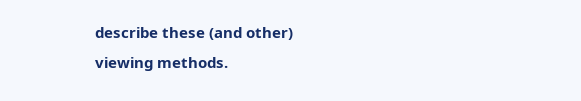describe these (and other) viewing methods.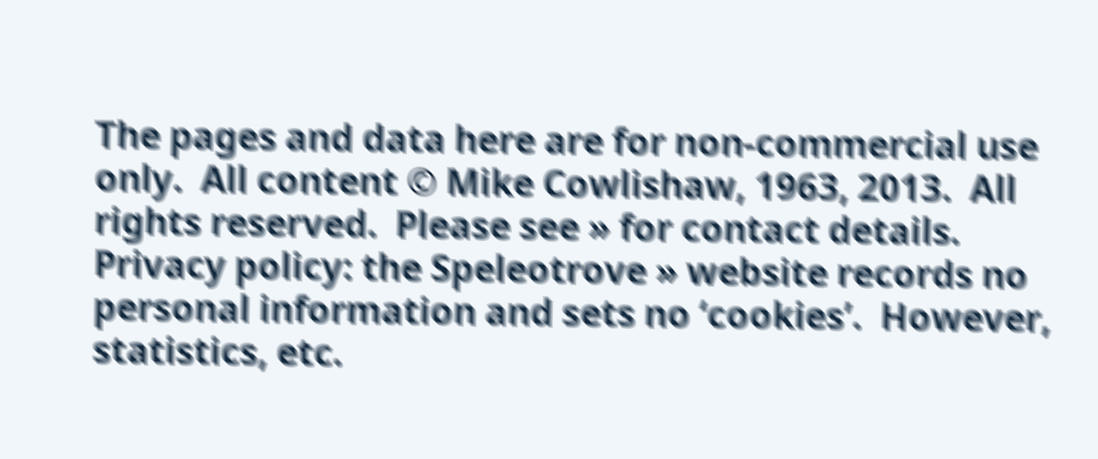The pages and data here are for non-commercial use only.  All content © Mike Cowlishaw, 1963, 2013.  All rights reserved.  Please see » for contact details.
Privacy policy: the Speleotrove » website records no personal information and sets no ‘cookies’.  However, statistics, etc.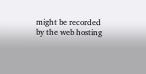might be recorded by the web hosting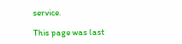service.

This page was last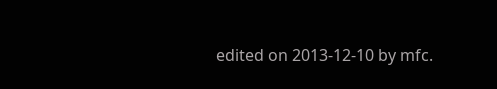edited on 2013-12-10 by mfc.